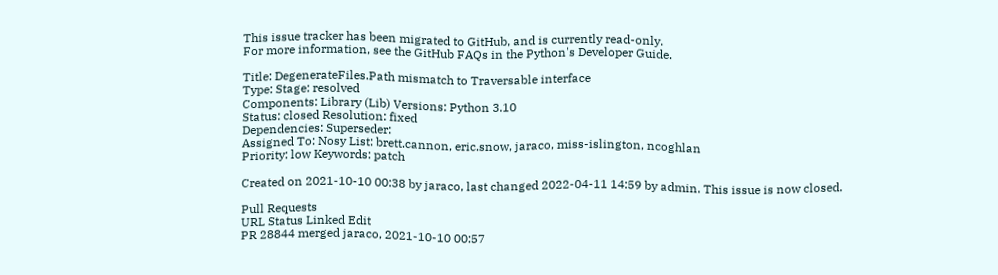This issue tracker has been migrated to GitHub, and is currently read-only.
For more information, see the GitHub FAQs in the Python's Developer Guide.

Title: DegenerateFiles.Path mismatch to Traversable interface
Type: Stage: resolved
Components: Library (Lib) Versions: Python 3.10
Status: closed Resolution: fixed
Dependencies: Superseder:
Assigned To: Nosy List: brett.cannon, eric.snow, jaraco, miss-islington, ncoghlan
Priority: low Keywords: patch

Created on 2021-10-10 00:38 by jaraco, last changed 2022-04-11 14:59 by admin. This issue is now closed.

Pull Requests
URL Status Linked Edit
PR 28844 merged jaraco, 2021-10-10 00:57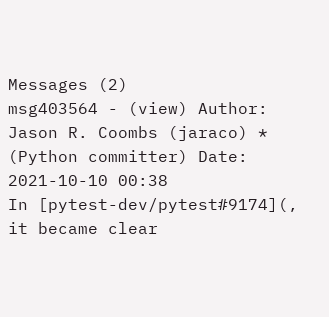Messages (2)
msg403564 - (view) Author: Jason R. Coombs (jaraco) * (Python committer) Date: 2021-10-10 00:38
In [pytest-dev/pytest#9174](, it became clear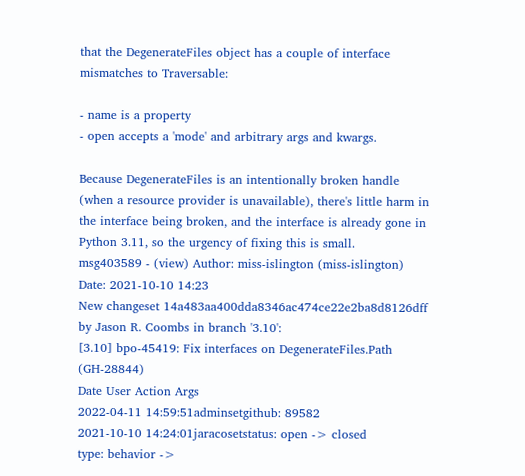that the DegenerateFiles object has a couple of interface mismatches to Traversable:

- name is a property
- open accepts a 'mode' and arbitrary args and kwargs.

Because DegenerateFiles is an intentionally broken handle (when a resource provider is unavailable), there's little harm in the interface being broken, and the interface is already gone in Python 3.11, so the urgency of fixing this is small.
msg403589 - (view) Author: miss-islington (miss-islington) Date: 2021-10-10 14:23
New changeset 14a483aa400dda8346ac474ce22e2ba8d8126dff by Jason R. Coombs in branch '3.10':
[3.10] bpo-45419: Fix interfaces on DegenerateFiles.Path (GH-28844)
Date User Action Args
2022-04-11 14:59:51adminsetgithub: 89582
2021-10-10 14:24:01jaracosetstatus: open -> closed
type: behavior ->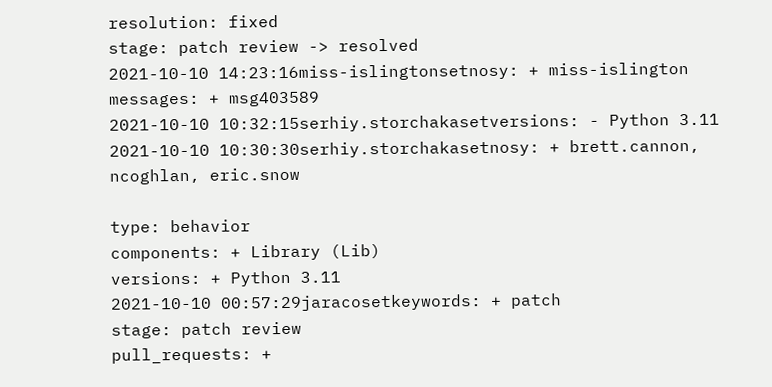resolution: fixed
stage: patch review -> resolved
2021-10-10 14:23:16miss-islingtonsetnosy: + miss-islington
messages: + msg403589
2021-10-10 10:32:15serhiy.storchakasetversions: - Python 3.11
2021-10-10 10:30:30serhiy.storchakasetnosy: + brett.cannon, ncoghlan, eric.snow

type: behavior
components: + Library (Lib)
versions: + Python 3.11
2021-10-10 00:57:29jaracosetkeywords: + patch
stage: patch review
pull_requests: +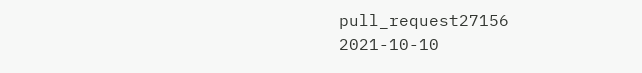pull_request27156
2021-10-10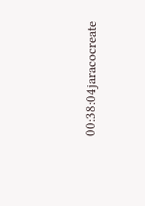00:38:04jaracocreate